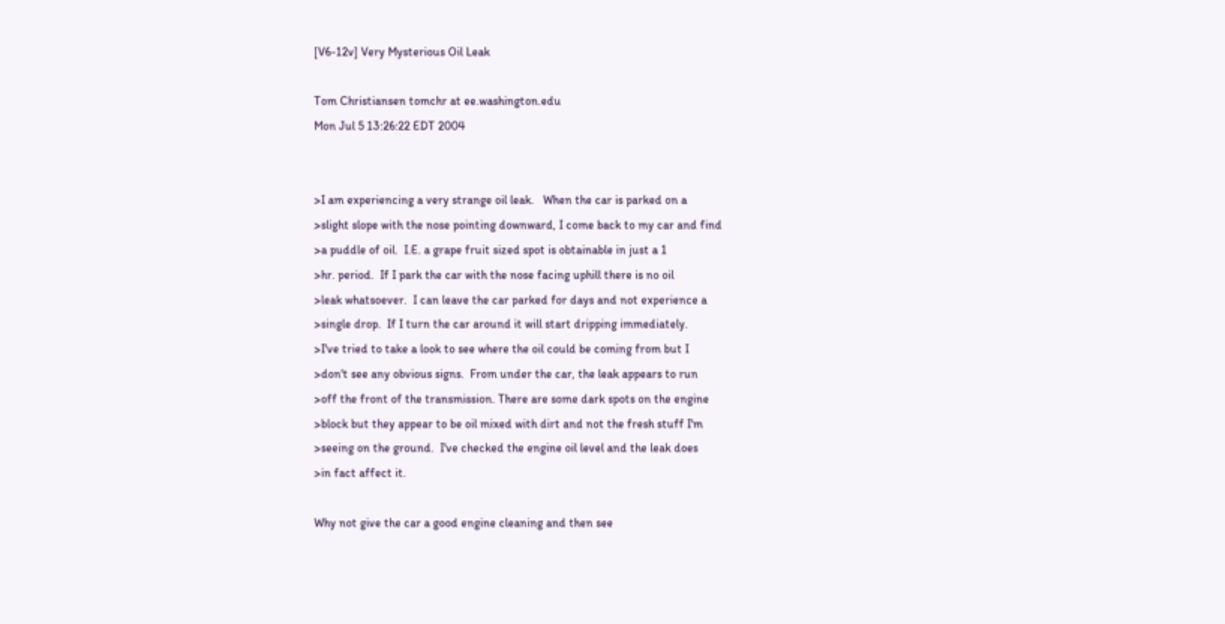[V6-12v] Very Mysterious Oil Leak

Tom Christiansen tomchr at ee.washington.edu
Mon Jul 5 13:26:22 EDT 2004


>I am experiencing a very strange oil leak.   When the car is parked on a
>slight slope with the nose pointing downward, I come back to my car and find
>a puddle of oil.  I.E. a grape fruit sized spot is obtainable in just a 1
>hr. period.  If I park the car with the nose facing uphill there is no oil
>leak whatsoever.  I can leave the car parked for days and not experience a
>single drop.  If I turn the car around it will start dripping immediately.
>I've tried to take a look to see where the oil could be coming from but I
>don't see any obvious signs.  From under the car, the leak appears to run
>off the front of the transmission. There are some dark spots on the engine
>block but they appear to be oil mixed with dirt and not the fresh stuff I'm
>seeing on the ground.  I've checked the engine oil level and the leak does
>in fact affect it.

Why not give the car a good engine cleaning and then see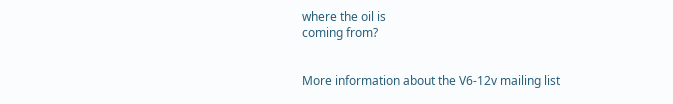where the oil is
coming from?


More information about the V6-12v mailing list